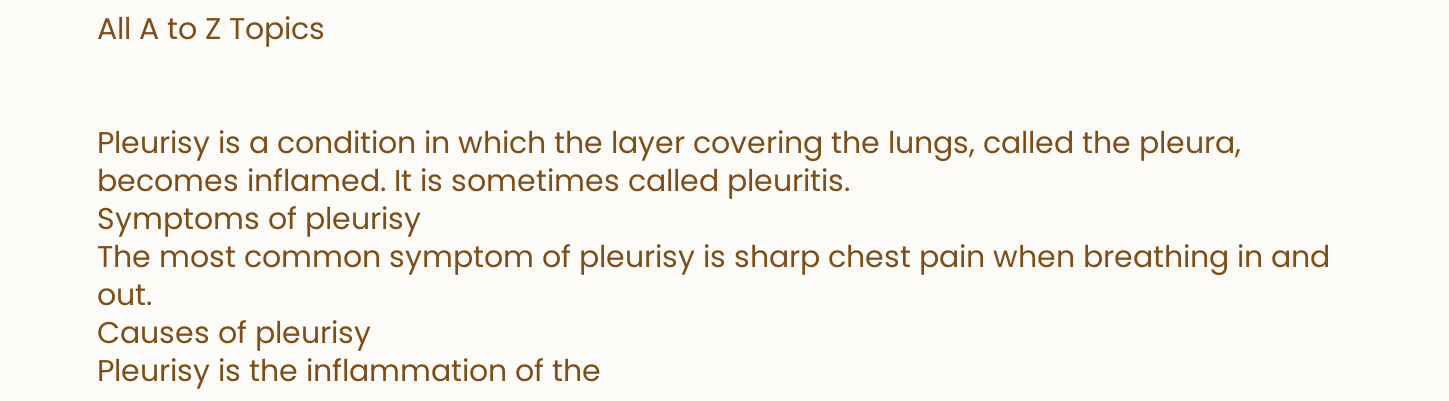All A to Z Topics


Pleurisy is a condition in which the layer covering the lungs, called the pleura, becomes inflamed. It is sometimes called pleuritis.
Symptoms of pleurisy
The most common symptom of pleurisy is sharp chest pain when breathing in and out.
Causes of pleurisy
Pleurisy is the inflammation of the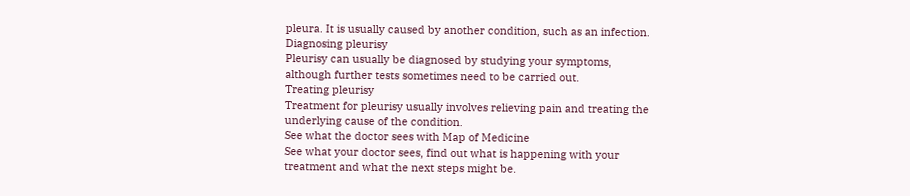pleura. It is usually caused by another condition, such as an infection.
Diagnosing pleurisy
Pleurisy can usually be diagnosed by studying your symptoms, although further tests sometimes need to be carried out.
Treating pleurisy
Treatment for pleurisy usually involves relieving pain and treating the underlying cause of the condition.
See what the doctor sees with Map of Medicine
See what your doctor sees, find out what is happening with your treatment and what the next steps might be.